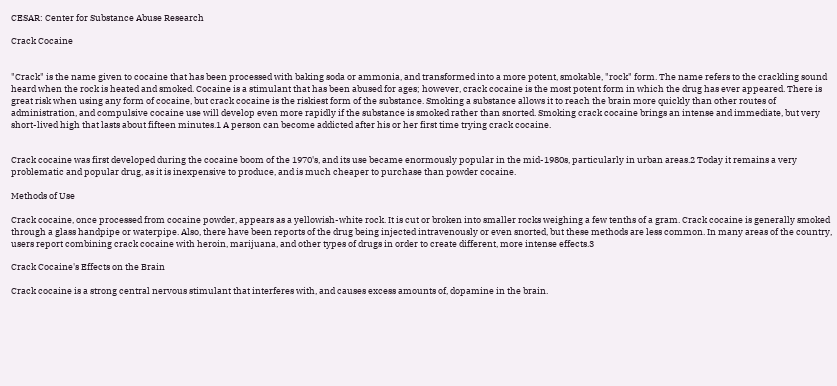CESAR: Center for Substance Abuse Research

Crack Cocaine


"Crack" is the name given to cocaine that has been processed with baking soda or ammonia, and transformed into a more potent, smokable, "rock" form. The name refers to the crackling sound heard when the rock is heated and smoked. Cocaine is a stimulant that has been abused for ages; however, crack cocaine is the most potent form in which the drug has ever appeared. There is great risk when using any form of cocaine, but crack cocaine is the riskiest form of the substance. Smoking a substance allows it to reach the brain more quickly than other routes of administration, and compulsive cocaine use will develop even more rapidly if the substance is smoked rather than snorted. Smoking crack cocaine brings an intense and immediate, but very short-lived high that lasts about fifteen minutes.1 A person can become addicted after his or her first time trying crack cocaine.


Crack cocaine was first developed during the cocaine boom of the 1970's, and its use became enormously popular in the mid-1980s, particularly in urban areas.2 Today it remains a very problematic and popular drug, as it is inexpensive to produce, and is much cheaper to purchase than powder cocaine.

Methods of Use

Crack cocaine, once processed from cocaine powder, appears as a yellowish-white rock. It is cut or broken into smaller rocks weighing a few tenths of a gram. Crack cocaine is generally smoked through a glass handpipe or waterpipe. Also, there have been reports of the drug being injected intravenously or even snorted, but these methods are less common. In many areas of the country, users report combining crack cocaine with heroin, marijuana, and other types of drugs in order to create different, more intense effects.3

Crack Cocaine's Effects on the Brain

Crack cocaine is a strong central nervous stimulant that interferes with, and causes excess amounts of, dopamine in the brain.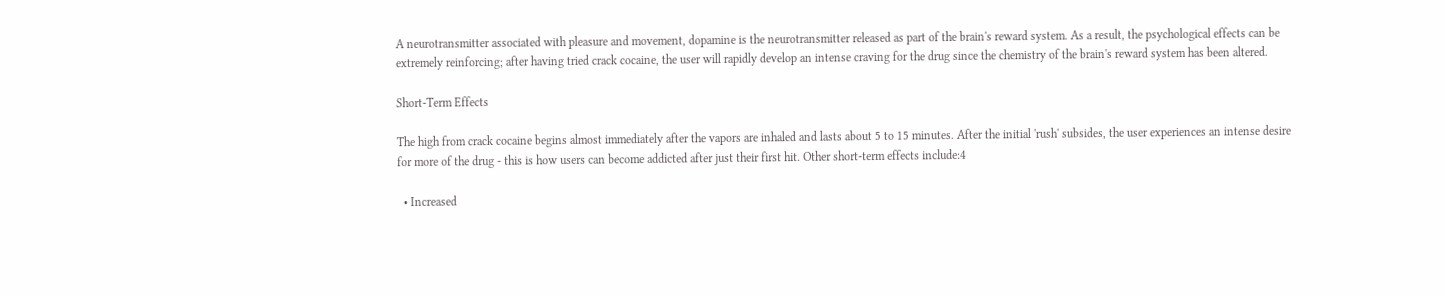A neurotransmitter associated with pleasure and movement, dopamine is the neurotransmitter released as part of the brain's reward system. As a result, the psychological effects can be extremely reinforcing; after having tried crack cocaine, the user will rapidly develop an intense craving for the drug since the chemistry of the brain's reward system has been altered.

Short-Term Effects

The high from crack cocaine begins almost immediately after the vapors are inhaled and lasts about 5 to 15 minutes. After the initial 'rush' subsides, the user experiences an intense desire for more of the drug - this is how users can become addicted after just their first hit. Other short-term effects include:4

  • Increased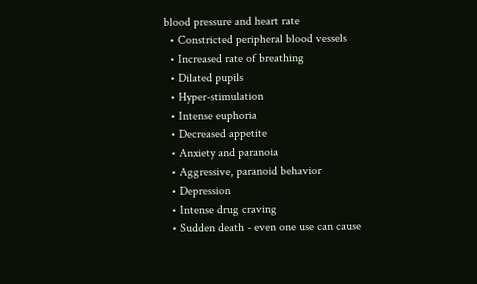blood pressure and heart rate
  • Constricted peripheral blood vessels
  • Increased rate of breathing
  • Dilated pupils
  • Hyper-stimulation
  • Intense euphoria
  • Decreased appetite
  • Anxiety and paranoia
  • Aggressive, paranoid behavior
  • Depression
  • Intense drug craving
  • Sudden death - even one use can cause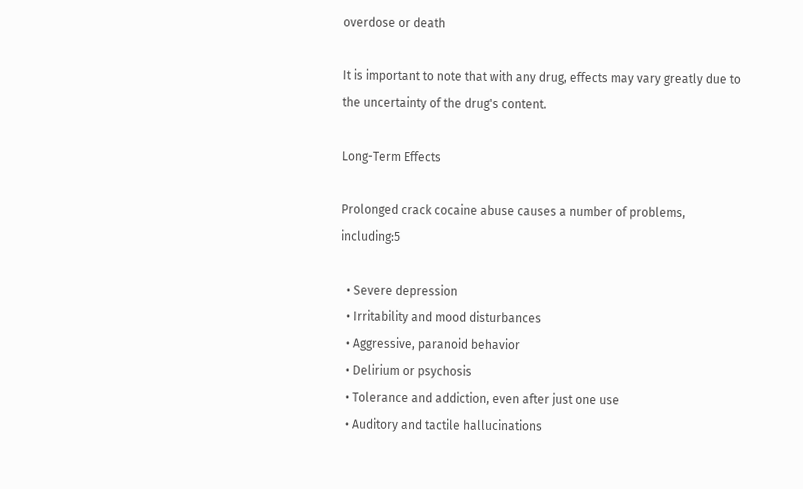overdose or death

It is important to note that with any drug, effects may vary greatly due to the uncertainty of the drug's content.

Long-Term Effects

Prolonged crack cocaine abuse causes a number of problems, including:5

  • Severe depression
  • Irritability and mood disturbances
  • Aggressive, paranoid behavior
  • Delirium or psychosis
  • Tolerance and addiction, even after just one use
  • Auditory and tactile hallucinations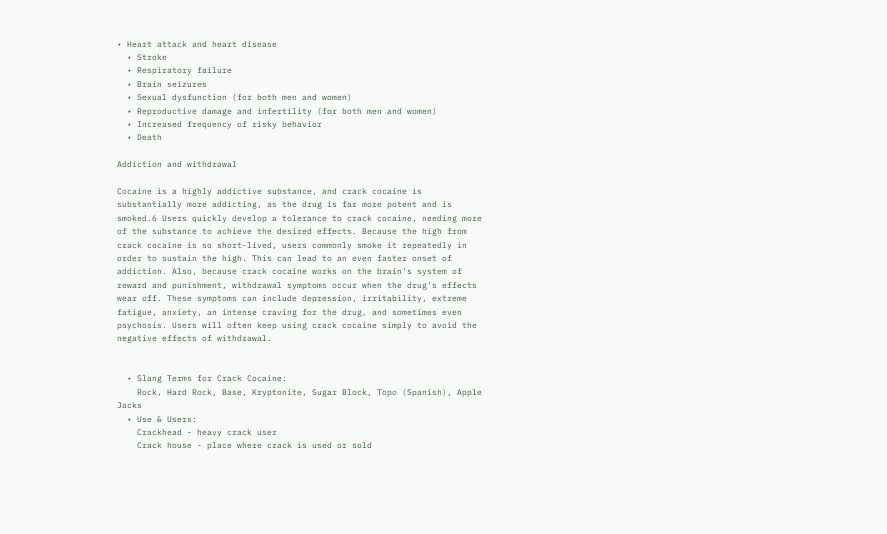• Heart attack and heart disease
  • Stroke
  • Respiratory failure
  • Brain seizures
  • Sexual dysfunction (for both men and women)
  • Reproductive damage and infertility (for both men and women)
  • Increased frequency of risky behavior
  • Death

Addiction and withdrawal

Cocaine is a highly addictive substance, and crack cocaine is substantially more addicting, as the drug is far more potent and is smoked.6 Users quickly develop a tolerance to crack cocaine, needing more of the substance to achieve the desired effects. Because the high from crack cocaine is so short-lived, users commonly smoke it repeatedly in order to sustain the high. This can lead to an even faster onset of addiction. Also, because crack cocaine works on the brain's system of reward and punishment, withdrawal symptoms occur when the drug's effects wear off. These symptoms can include depression, irritability, extreme fatigue, anxiety, an intense craving for the drug, and sometimes even psychosis. Users will often keep using crack cocaine simply to avoid the negative effects of withdrawal.


  • Slang Terms for Crack Cocaine:
    Rock, Hard Rock, Base, Kryptonite, Sugar Block, Topo (Spanish), Apple Jacks
  • Use & Users:
    Crackhead - heavy crack user
    Crack house - place where crack is used or sold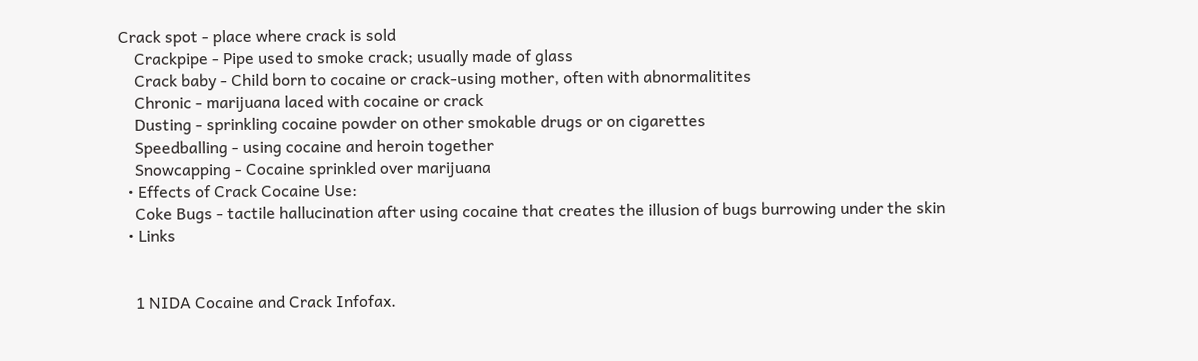Crack spot - place where crack is sold
    Crackpipe - Pipe used to smoke crack; usually made of glass
    Crack baby - Child born to cocaine or crack-using mother, often with abnormalitites
    Chronic - marijuana laced with cocaine or crack
    Dusting - sprinkling cocaine powder on other smokable drugs or on cigarettes
    Speedballing - using cocaine and heroin together
    Snowcapping - Cocaine sprinkled over marijuana
  • Effects of Crack Cocaine Use:
    Coke Bugs - tactile hallucination after using cocaine that creates the illusion of bugs burrowing under the skin
  • Links


    1 NIDA Cocaine and Crack Infofax.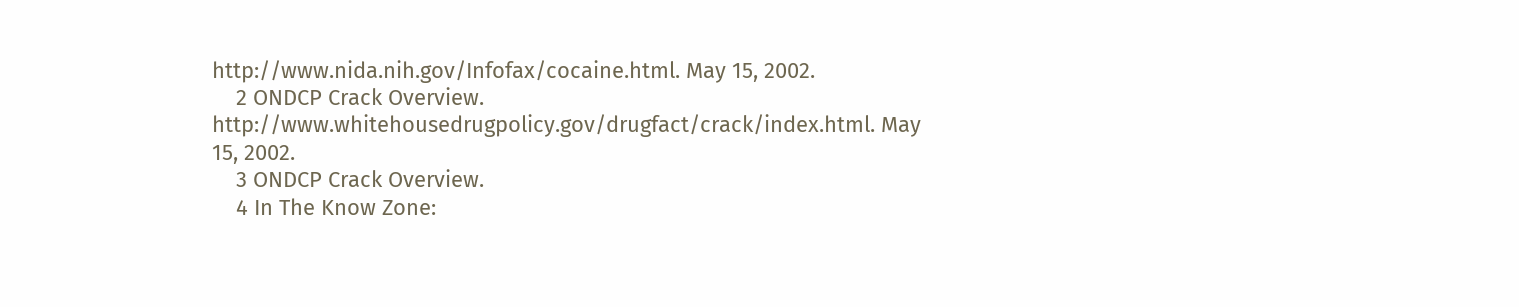http://www.nida.nih.gov/Infofax/cocaine.html. May 15, 2002.
    2 ONDCP Crack Overview. http://www.whitehousedrugpolicy.gov/drugfact/crack/index.html. May 15, 2002.
    3 ONDCP Crack Overview.
    4 In The Know Zone: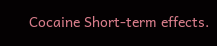Cocaine Short-term effects.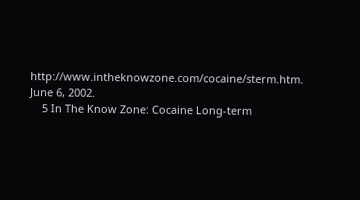http://www.intheknowzone.com/cocaine/sterm.htm. June 6, 2002.
    5 In The Know Zone: Cocaine Long-term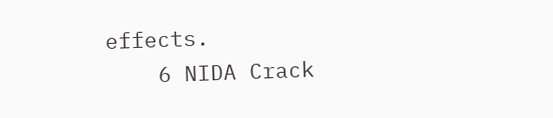effects.
    6 NIDA Crack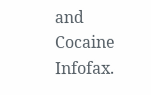and Cocaine Infofax.